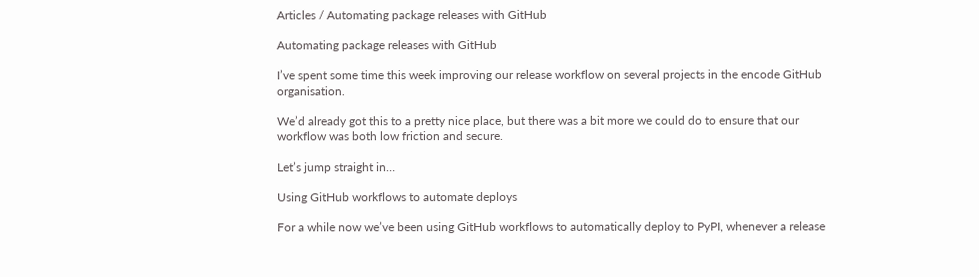Articles / Automating package releases with GitHub

Automating package releases with GitHub

I’ve spent some time this week improving our release workflow on several projects in the encode GitHub organisation.

We’d already got this to a pretty nice place, but there was a bit more we could do to ensure that our workflow was both low friction and secure.

Let’s jump straight in…

Using GitHub workflows to automate deploys

For a while now we’ve been using GitHub workflows to automatically deploy to PyPI, whenever a release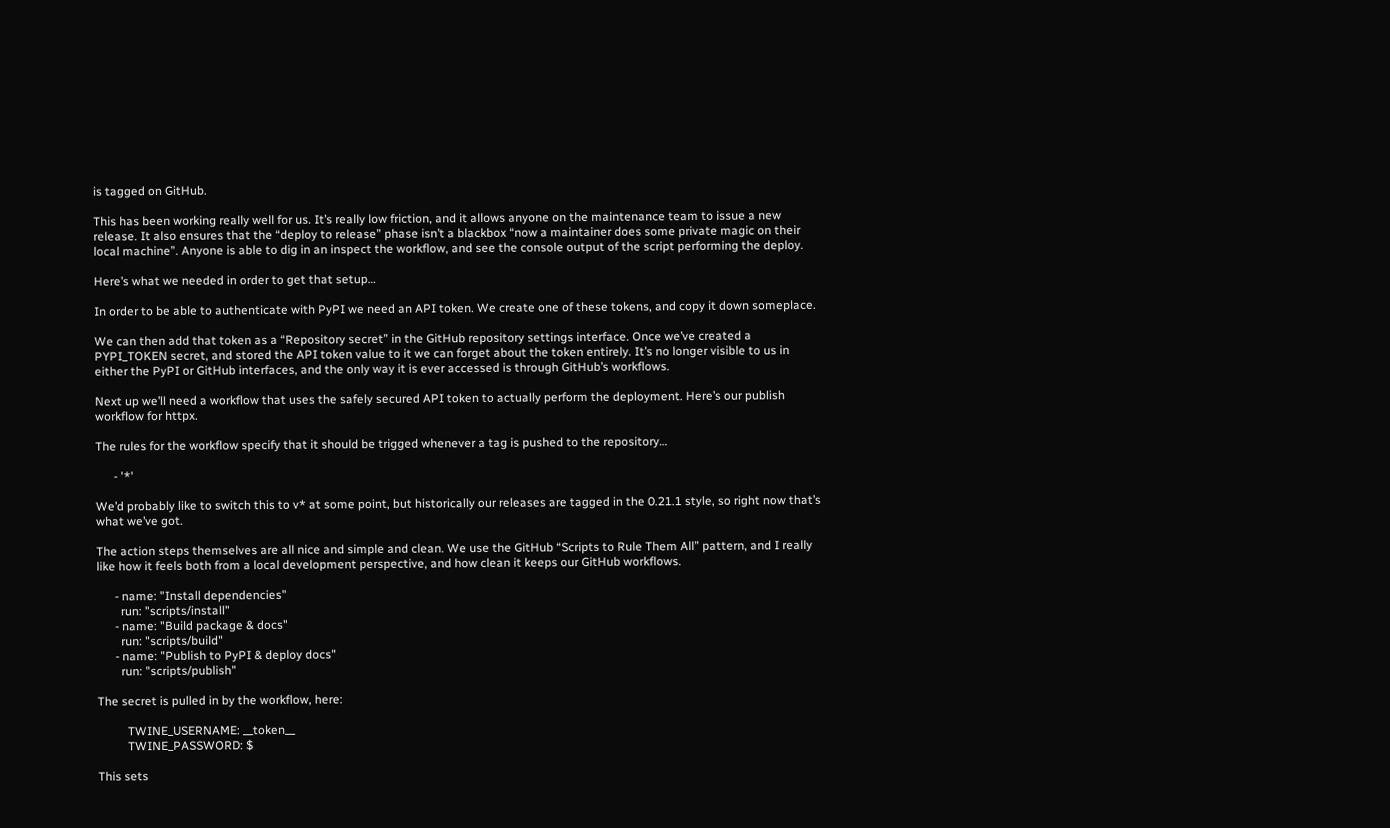is tagged on GitHub.

This has been working really well for us. It’s really low friction, and it allows anyone on the maintenance team to issue a new release. It also ensures that the “deploy to release” phase isn’t a blackbox “now a maintainer does some private magic on their local machine”. Anyone is able to dig in an inspect the workflow, and see the console output of the script performing the deploy.

Here’s what we needed in order to get that setup…

In order to be able to authenticate with PyPI we need an API token. We create one of these tokens, and copy it down someplace.

We can then add that token as a “Repository secret” in the GitHub repository settings interface. Once we’ve created a PYPI_TOKEN secret, and stored the API token value to it we can forget about the token entirely. It’s no longer visible to us in either the PyPI or GitHub interfaces, and the only way it is ever accessed is through GitHub’s workflows.

Next up we’ll need a workflow that uses the safely secured API token to actually perform the deployment. Here’s our publish workflow for httpx.

The rules for the workflow specify that it should be trigged whenever a tag is pushed to the repository…

      - '*'

We’d probably like to switch this to v* at some point, but historically our releases are tagged in the 0.21.1 style, so right now that’s what we’ve got.

The action steps themselves are all nice and simple and clean. We use the GitHub “Scripts to Rule Them All” pattern, and I really like how it feels both from a local development perspective, and how clean it keeps our GitHub workflows.

      - name: "Install dependencies"
        run: "scripts/install"
      - name: "Build package & docs"
        run: "scripts/build"
      - name: "Publish to PyPI & deploy docs"
        run: "scripts/publish"

The secret is pulled in by the workflow, here:

          TWINE_USERNAME: __token__
          TWINE_PASSWORD: $

This sets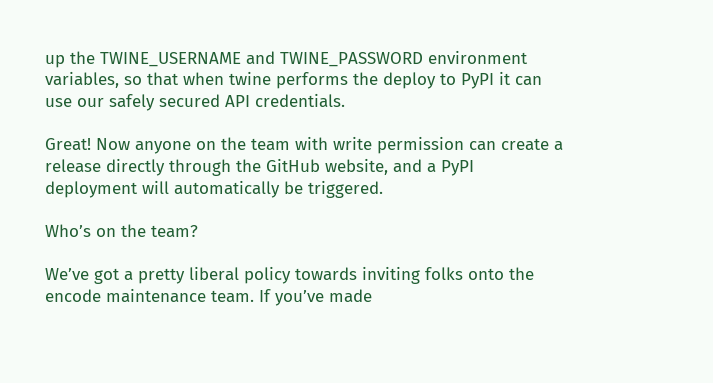up the TWINE_USERNAME and TWINE_PASSWORD environment variables, so that when twine performs the deploy to PyPI it can use our safely secured API credentials.

Great! Now anyone on the team with write permission can create a release directly through the GitHub website, and a PyPI deployment will automatically be triggered.

Who’s on the team?

We’ve got a pretty liberal policy towards inviting folks onto the encode maintenance team. If you’ve made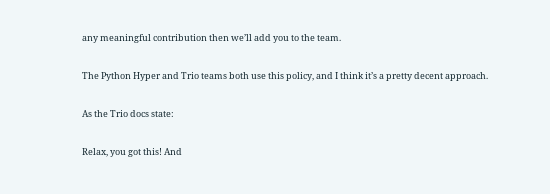any meaningful contribution then we’ll add you to the team.

The Python Hyper and Trio teams both use this policy, and I think it’s a pretty decent approach.

As the Trio docs state:

Relax, you got this! And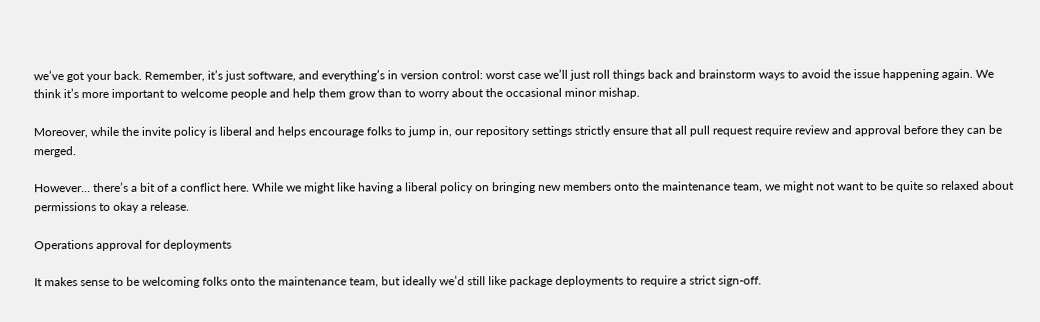we’ve got your back. Remember, it’s just software, and everything’s in version control: worst case we’ll just roll things back and brainstorm ways to avoid the issue happening again. We think it’s more important to welcome people and help them grow than to worry about the occasional minor mishap.

Moreover, while the invite policy is liberal and helps encourage folks to jump in, our repository settings strictly ensure that all pull request require review and approval before they can be merged.

However… there’s a bit of a conflict here. While we might like having a liberal policy on bringing new members onto the maintenance team, we might not want to be quite so relaxed about permissions to okay a release.

Operations approval for deployments

It makes sense to be welcoming folks onto the maintenance team, but ideally we’d still like package deployments to require a strict sign-off.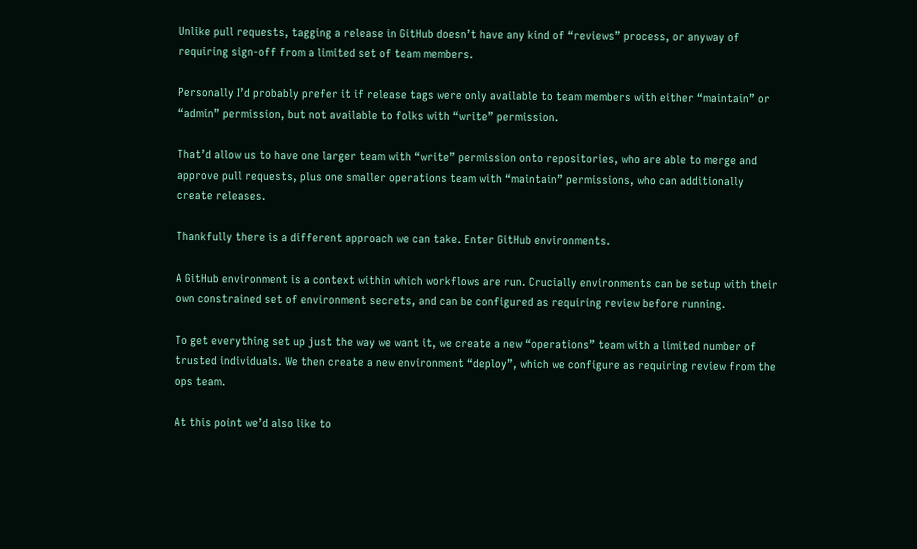Unlike pull requests, tagging a release in GitHub doesn’t have any kind of “reviews” process, or anyway of requiring sign-off from a limited set of team members.

Personally I’d probably prefer it if release tags were only available to team members with either “maintain” or “admin” permission, but not available to folks with “write” permission.

That’d allow us to have one larger team with “write” permission onto repositories, who are able to merge and approve pull requests, plus one smaller operations team with “maintain” permissions, who can additionally create releases.

Thankfully there is a different approach we can take. Enter GitHub environments.

A GitHub environment is a context within which workflows are run. Crucially environments can be setup with their own constrained set of environment secrets, and can be configured as requiring review before running.

To get everything set up just the way we want it, we create a new “operations” team with a limited number of trusted individuals. We then create a new environment “deploy”, which we configure as requiring review from the ops team.

At this point we’d also like to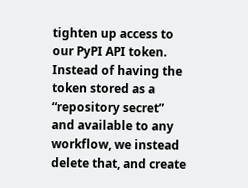tighten up access to our PyPI API token. Instead of having the token stored as a “repository secret” and available to any workflow, we instead delete that, and create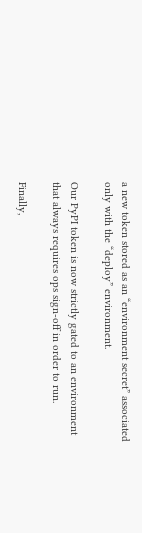a new token stored as an “environment secret” associated only with the “deploy” environment.

Our PyPI token is now strictly gated to an environment that always requires ops sign-off in order to run.

Finally,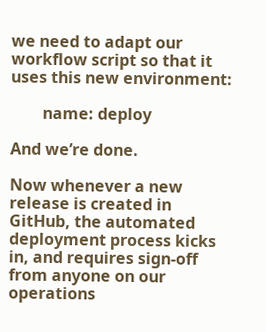we need to adapt our workflow script so that it uses this new environment:

        name: deploy

And we’re done.

Now whenever a new release is created in GitHub, the automated deployment process kicks in, and requires sign-off from anyone on our operations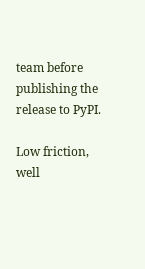team before publishing the release to PyPI.

Low friction, well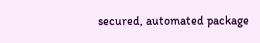secured, automated package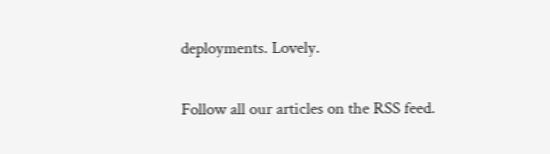deployments. Lovely.

Follow all our articles on the RSS feed.